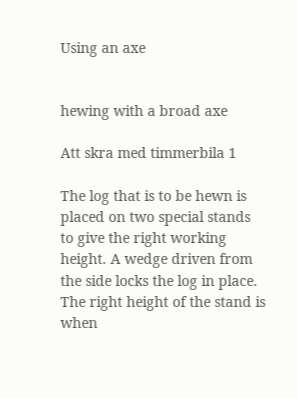Using an axe


hewing with a broad axe

Att skra med timmerbila 1

The log that is to be hewn is placed on two special stands to give the right working height. A wedge driven from the side locks the log in place. The right height of the stand is when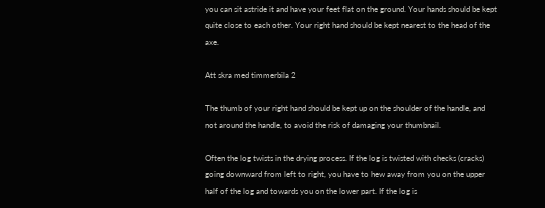you can sit astride it and have your feet flat on the ground. Your hands should be kept quite close to each other. Your right hand should be kept nearest to the head of the axe.

Att skra med timmerbila 2

The thumb of your right hand should be kept up on the shoulder of the handle, and not around the handle, to avoid the risk of damaging your thumbnail.

Often the log twists in the drying process. If the log is twisted with checks (cracks) going downward from left to right, you have to hew away from you on the upper half of the log and towards you on the lower part. If the log is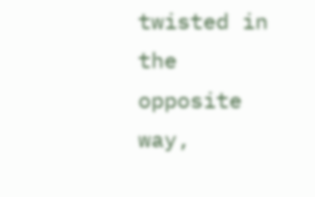twisted in the opposite way,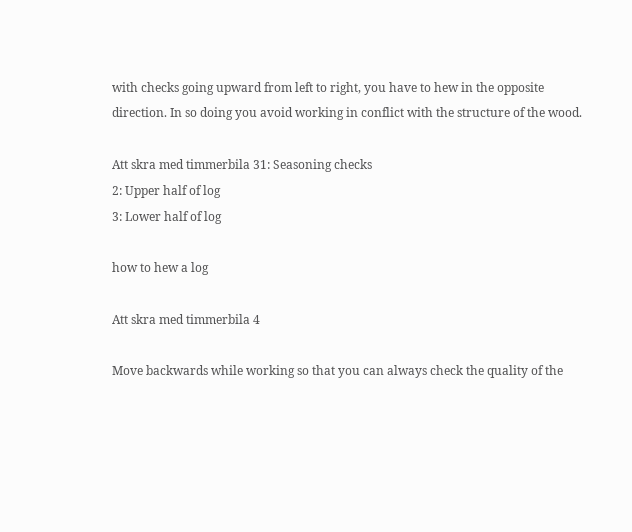with checks going upward from left to right, you have to hew in the opposite direction. In so doing you avoid working in conflict with the structure of the wood.

Att skra med timmerbila 31: Seasoning checks
2: Upper half of log
3: Lower half of log

how to hew a log

Att skra med timmerbila 4

Move backwards while working so that you can always check the quality of the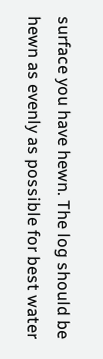surface you have hewn. The log should be hewn as evenly as possible for best water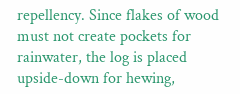repellency. Since flakes of wood must not create pockets for rainwater, the log is placed upside-down for hewing,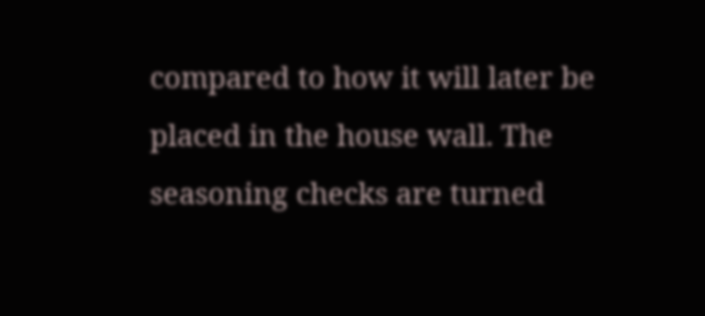compared to how it will later be placed in the house wall. The seasoning checks are turned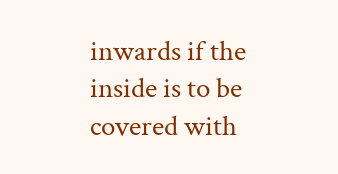inwards if the inside is to be covered with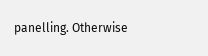panelling. Otherwise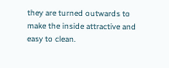they are turned outwards to make the inside attractive and easy to clean.